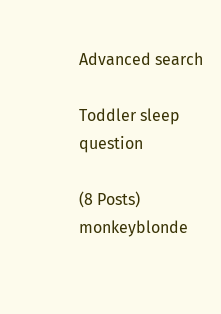Advanced search

Toddler sleep question

(8 Posts)
monkeyblonde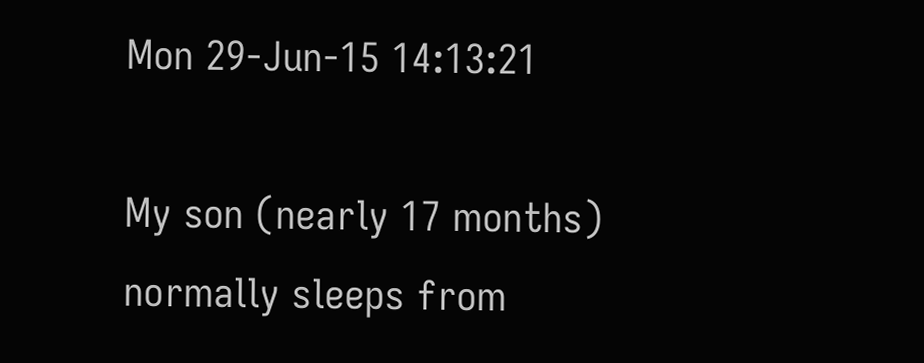Mon 29-Jun-15 14:13:21

My son (nearly 17 months) normally sleeps from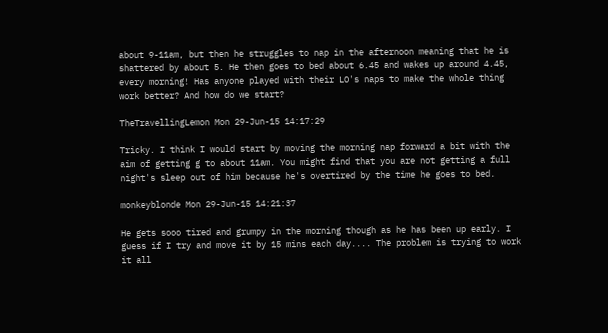about 9-11am, but then he struggles to nap in the afternoon meaning that he is shattered by about 5. He then goes to bed about 6.45 and wakes up around 4.45, every morning! Has anyone played with their LO's naps to make the whole thing work better? And how do we start?

TheTravellingLemon Mon 29-Jun-15 14:17:29

Tricky. I think I would start by moving the morning nap forward a bit with the aim of getting g to about 11am. You might find that you are not getting a full night's sleep out of him because he's overtired by the time he goes to bed.

monkeyblonde Mon 29-Jun-15 14:21:37

He gets sooo tired and grumpy in the morning though as he has been up early. I guess if I try and move it by 15 mins each day.... The problem is trying to work it all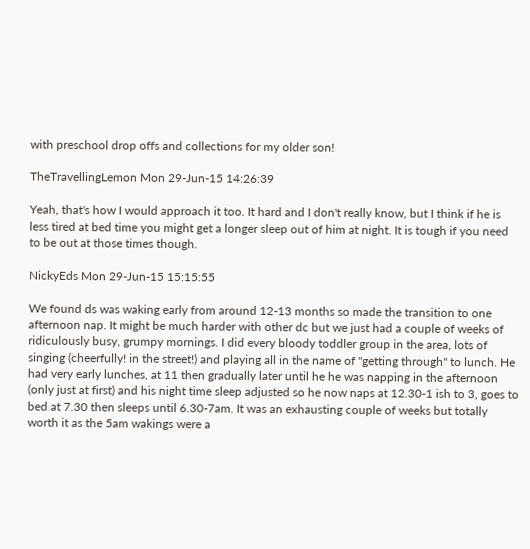with preschool drop offs and collections for my older son!

TheTravellingLemon Mon 29-Jun-15 14:26:39

Yeah, that's how I would approach it too. It hard and I don't really know, but I think if he is less tired at bed time you might get a longer sleep out of him at night. It is tough if you need to be out at those times though.

NickyEds Mon 29-Jun-15 15:15:55

We found ds was waking early from around 12-13 months so made the transition to one afternoon nap. It might be much harder with other dc but we just had a couple of weeks of ridiculously busy, grumpy mornings. I did every bloody toddler group in the area, lots of singing (cheerfully! in the street!) and playing all in the name of "getting through" to lunch. He had very early lunches, at 11 then gradually later until he he was napping in the afternoon (only just at first) and his night time sleep adjusted so he now naps at 12.30-1 ish to 3, goes to bed at 7.30 then sleeps until 6.30-7am. It was an exhausting couple of weeks but totally worth it as the 5am wakings were a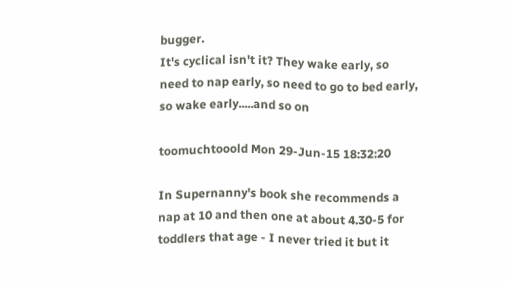bugger.
It's cyclical isn't it? They wake early, so need to nap early, so need to go to bed early, so wake early.....and so on

toomuchtooold Mon 29-Jun-15 18:32:20

In Supernanny's book she recommends a nap at 10 and then one at about 4.30-5 for toddlers that age - I never tried it but it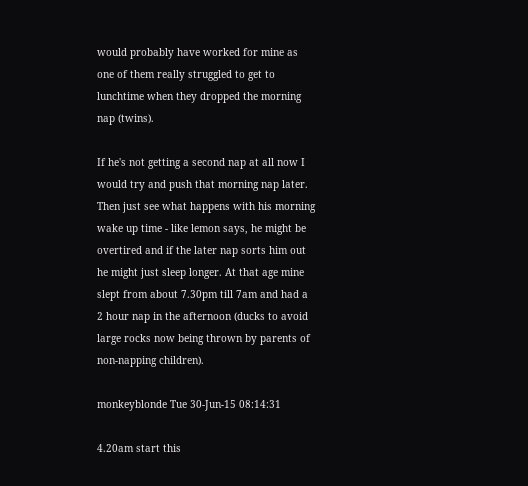would probably have worked for mine as one of them really struggled to get to lunchtime when they dropped the morning nap (twins).

If he's not getting a second nap at all now I would try and push that morning nap later. Then just see what happens with his morning wake up time - like lemon says, he might be overtired and if the later nap sorts him out he might just sleep longer. At that age mine slept from about 7.30pm till 7am and had a 2 hour nap in the afternoon (ducks to avoid large rocks now being thrown by parents of non-napping children).

monkeyblonde Tue 30-Jun-15 08:14:31

4.20am start this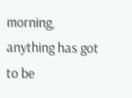morning, anything has got to be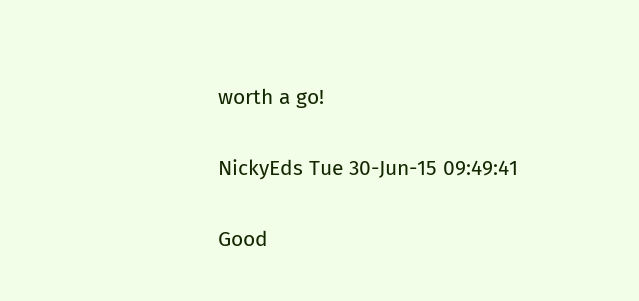worth a go!

NickyEds Tue 30-Jun-15 09:49:41

Good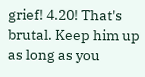grief! 4.20! That's brutal. Keep him up as long as you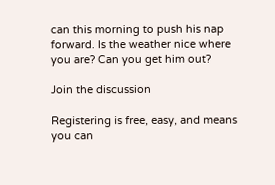can this morning to push his nap forward. Is the weather nice where you are? Can you get him out?

Join the discussion

Registering is free, easy, and means you can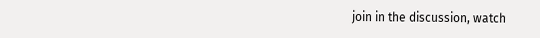join in the discussion, watch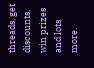threads, get discounts, win prizes and lots more.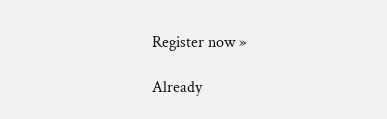Register now »

Already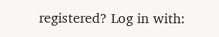registered? Log in with: